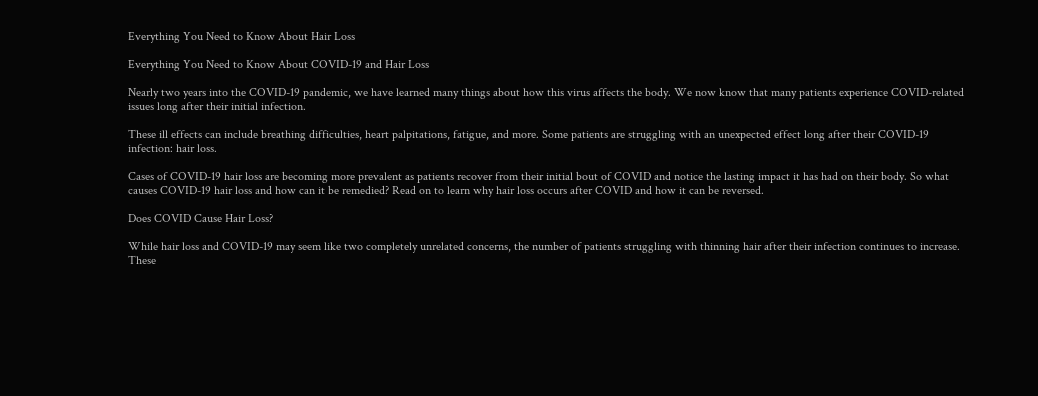Everything You Need to Know About Hair Loss

Everything You Need to Know About COVID-19 and Hair Loss

Nearly two years into the COVID-19 pandemic, we have learned many things about how this virus affects the body. We now know that many patients experience COVID-related issues long after their initial infection.

These ill effects can include breathing difficulties, heart palpitations, fatigue, and more. Some patients are struggling with an unexpected effect long after their COVID-19 infection: hair loss.

Cases of COVID-19 hair loss are becoming more prevalent as patients recover from their initial bout of COVID and notice the lasting impact it has had on their body. So what causes COVID-19 hair loss and how can it be remedied? Read on to learn why hair loss occurs after COVID and how it can be reversed.

Does COVID Cause Hair Loss?

While hair loss and COVID-19 may seem like two completely unrelated concerns, the number of patients struggling with thinning hair after their infection continues to increase. These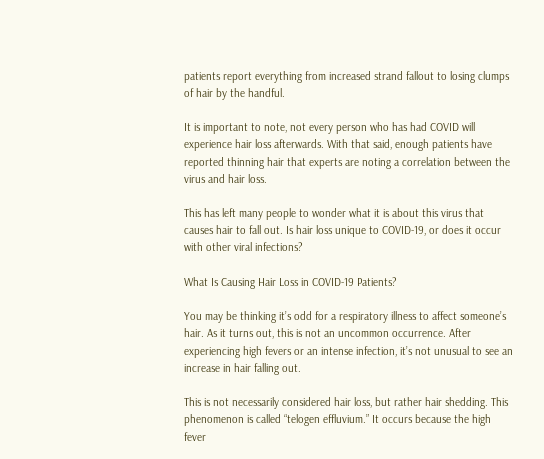patients report everything from increased strand fallout to losing clumps of hair by the handful.

It is important to note, not every person who has had COVID will experience hair loss afterwards. With that said, enough patients have reported thinning hair that experts are noting a correlation between the virus and hair loss.

This has left many people to wonder what it is about this virus that causes hair to fall out. Is hair loss unique to COVID-19, or does it occur with other viral infections?

What Is Causing Hair Loss in COVID-19 Patients?

You may be thinking it’s odd for a respiratory illness to affect someone’s hair. As it turns out, this is not an uncommon occurrence. After experiencing high fevers or an intense infection, it’s not unusual to see an increase in hair falling out.

This is not necessarily considered hair loss, but rather hair shedding. This phenomenon is called “telogen effluvium.” It occurs because the high fever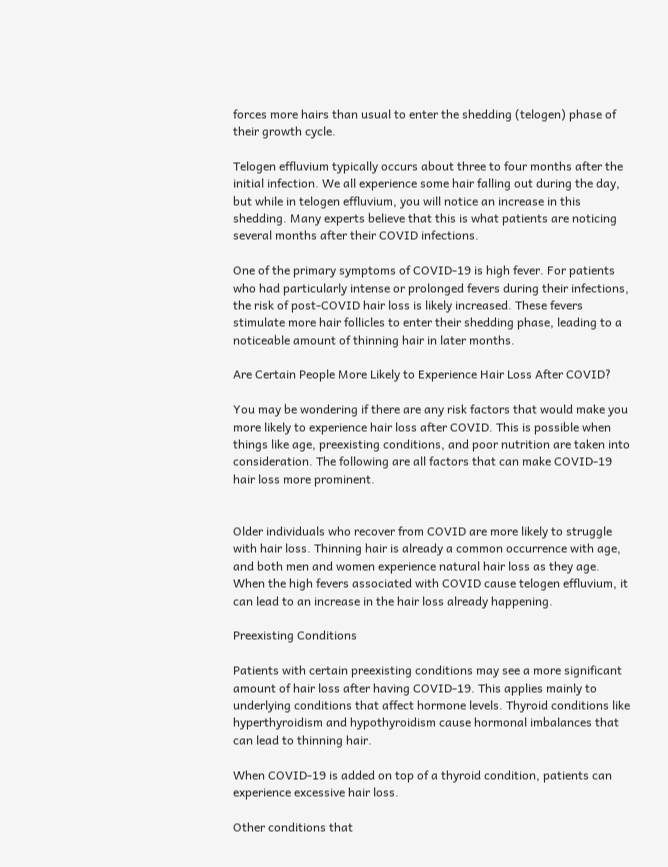forces more hairs than usual to enter the shedding (telogen) phase of their growth cycle.

Telogen effluvium typically occurs about three to four months after the initial infection. We all experience some hair falling out during the day, but while in telogen effluvium, you will notice an increase in this shedding. Many experts believe that this is what patients are noticing several months after their COVID infections.

One of the primary symptoms of COVID-19 is high fever. For patients who had particularly intense or prolonged fevers during their infections, the risk of post-COVID hair loss is likely increased. These fevers stimulate more hair follicles to enter their shedding phase, leading to a noticeable amount of thinning hair in later months.

Are Certain People More Likely to Experience Hair Loss After COVID?

You may be wondering if there are any risk factors that would make you more likely to experience hair loss after COVID. This is possible when things like age, preexisting conditions, and poor nutrition are taken into consideration. The following are all factors that can make COVID-19 hair loss more prominent.


Older individuals who recover from COVID are more likely to struggle with hair loss. Thinning hair is already a common occurrence with age, and both men and women experience natural hair loss as they age. When the high fevers associated with COVID cause telogen effluvium, it can lead to an increase in the hair loss already happening.

Preexisting Conditions

Patients with certain preexisting conditions may see a more significant amount of hair loss after having COVID-19. This applies mainly to underlying conditions that affect hormone levels. Thyroid conditions like hyperthyroidism and hypothyroidism cause hormonal imbalances that can lead to thinning hair.

When COVID-19 is added on top of a thyroid condition, patients can experience excessive hair loss.

Other conditions that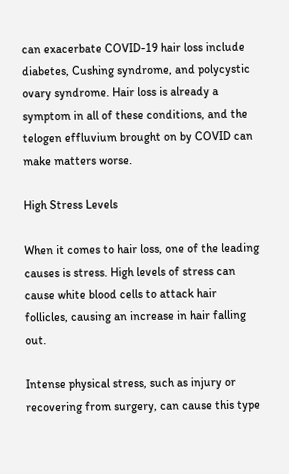can exacerbate COVID-19 hair loss include diabetes, Cushing syndrome, and polycystic ovary syndrome. Hair loss is already a symptom in all of these conditions, and the telogen effluvium brought on by COVID can make matters worse.

High Stress Levels

When it comes to hair loss, one of the leading causes is stress. High levels of stress can cause white blood cells to attack hair follicles, causing an increase in hair falling out.

Intense physical stress, such as injury or recovering from surgery, can cause this type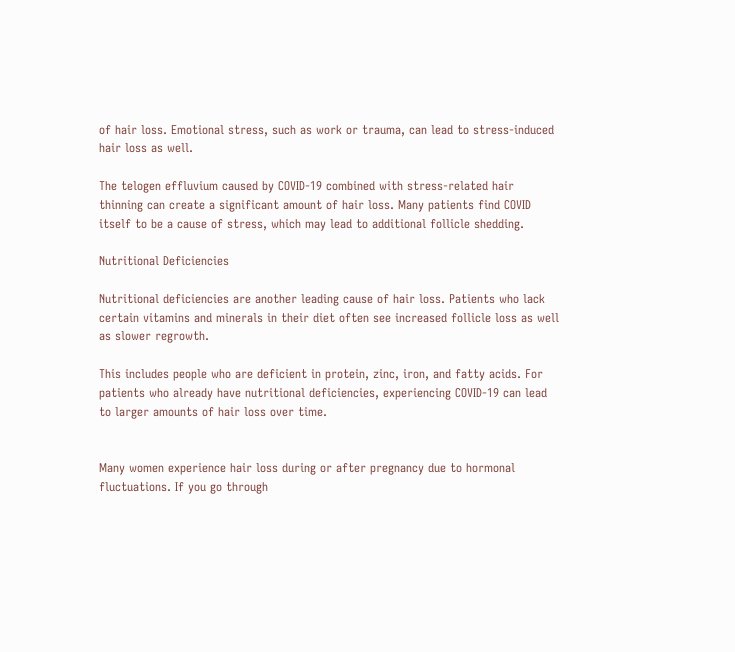of hair loss. Emotional stress, such as work or trauma, can lead to stress-induced hair loss as well.

The telogen effluvium caused by COVID-19 combined with stress-related hair thinning can create a significant amount of hair loss. Many patients find COVID itself to be a cause of stress, which may lead to additional follicle shedding.

Nutritional Deficiencies

Nutritional deficiencies are another leading cause of hair loss. Patients who lack certain vitamins and minerals in their diet often see increased follicle loss as well as slower regrowth.

This includes people who are deficient in protein, zinc, iron, and fatty acids. For patients who already have nutritional deficiencies, experiencing COVID-19 can lead to larger amounts of hair loss over time.


Many women experience hair loss during or after pregnancy due to hormonal fluctuations. If you go through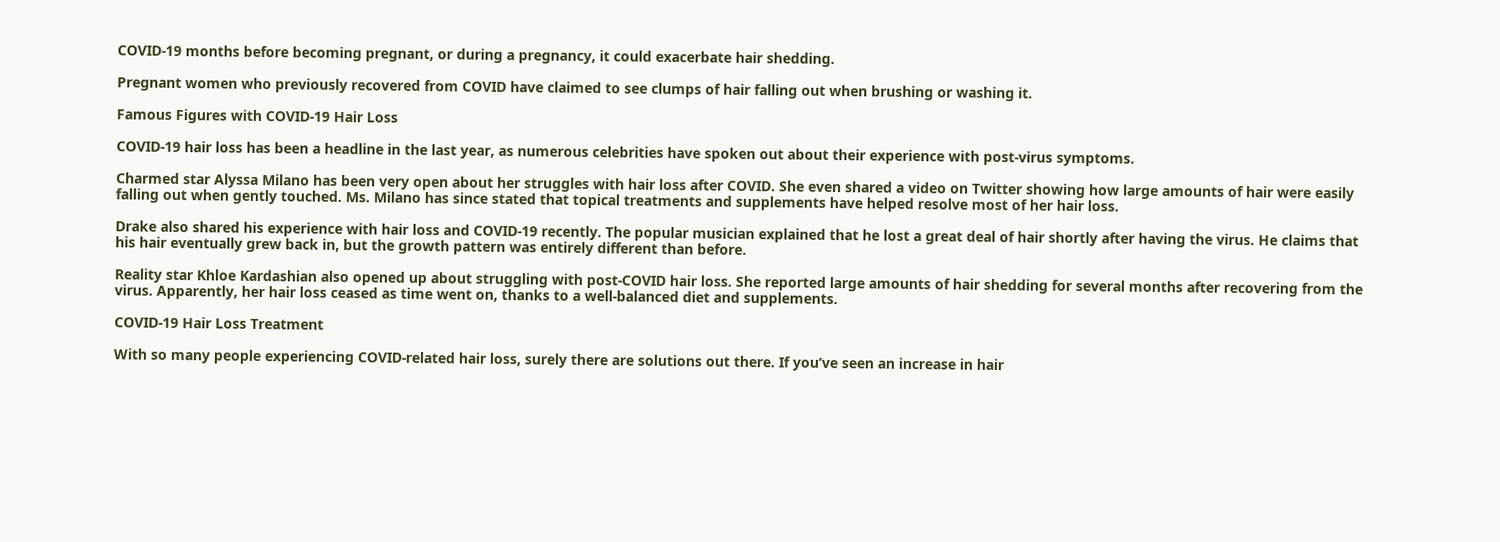COVID-19 months before becoming pregnant, or during a pregnancy, it could exacerbate hair shedding.

Pregnant women who previously recovered from COVID have claimed to see clumps of hair falling out when brushing or washing it.

Famous Figures with COVID-19 Hair Loss

COVID-19 hair loss has been a headline in the last year, as numerous celebrities have spoken out about their experience with post-virus symptoms.

Charmed star Alyssa Milano has been very open about her struggles with hair loss after COVID. She even shared a video on Twitter showing how large amounts of hair were easily falling out when gently touched. Ms. Milano has since stated that topical treatments and supplements have helped resolve most of her hair loss.

Drake also shared his experience with hair loss and COVID-19 recently. The popular musician explained that he lost a great deal of hair shortly after having the virus. He claims that his hair eventually grew back in, but the growth pattern was entirely different than before.

Reality star Khloe Kardashian also opened up about struggling with post-COVID hair loss. She reported large amounts of hair shedding for several months after recovering from the virus. Apparently, her hair loss ceased as time went on, thanks to a well-balanced diet and supplements.

COVID-19 Hair Loss Treatment

With so many people experiencing COVID-related hair loss, surely there are solutions out there. If you’ve seen an increase in hair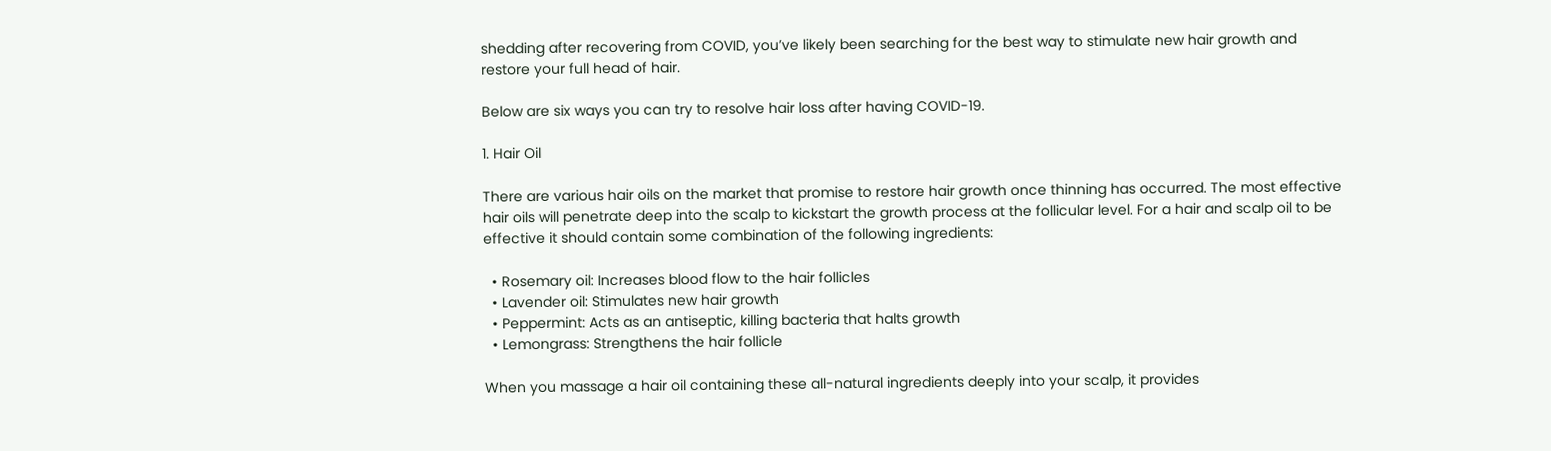shedding after recovering from COVID, you’ve likely been searching for the best way to stimulate new hair growth and restore your full head of hair.

Below are six ways you can try to resolve hair loss after having COVID-19.

1. Hair Oil

There are various hair oils on the market that promise to restore hair growth once thinning has occurred. The most effective hair oils will penetrate deep into the scalp to kickstart the growth process at the follicular level. For a hair and scalp oil to be effective it should contain some combination of the following ingredients:

  • Rosemary oil: Increases blood flow to the hair follicles
  • Lavender oil: Stimulates new hair growth
  • Peppermint: Acts as an antiseptic, killing bacteria that halts growth
  • Lemongrass: Strengthens the hair follicle

When you massage a hair oil containing these all-natural ingredients deeply into your scalp, it provides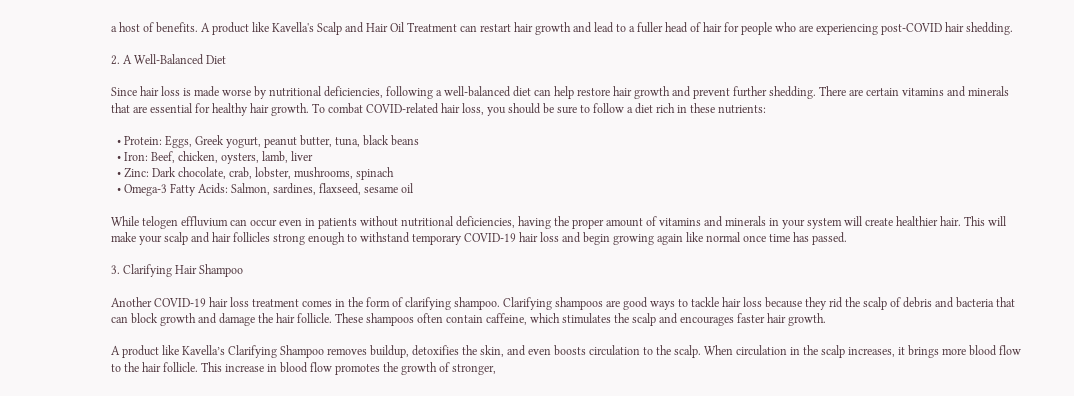a host of benefits. A product like Kavella's Scalp and Hair Oil Treatment can restart hair growth and lead to a fuller head of hair for people who are experiencing post-COVID hair shedding.

2. A Well-Balanced Diet

Since hair loss is made worse by nutritional deficiencies, following a well-balanced diet can help restore hair growth and prevent further shedding. There are certain vitamins and minerals that are essential for healthy hair growth. To combat COVID-related hair loss, you should be sure to follow a diet rich in these nutrients:

  • Protein: Eggs, Greek yogurt, peanut butter, tuna, black beans
  • Iron: Beef, chicken, oysters, lamb, liver
  • Zinc: Dark chocolate, crab, lobster, mushrooms, spinach
  • Omega-3 Fatty Acids: Salmon, sardines, flaxseed, sesame oil

While telogen effluvium can occur even in patients without nutritional deficiencies, having the proper amount of vitamins and minerals in your system will create healthier hair. This will make your scalp and hair follicles strong enough to withstand temporary COVID-19 hair loss and begin growing again like normal once time has passed.

3. Clarifying Hair Shampoo

Another COVID-19 hair loss treatment comes in the form of clarifying shampoo. Clarifying shampoos are good ways to tackle hair loss because they rid the scalp of debris and bacteria that can block growth and damage the hair follicle. These shampoos often contain caffeine, which stimulates the scalp and encourages faster hair growth.

A product like Kavella’s Clarifying Shampoo removes buildup, detoxifies the skin, and even boosts circulation to the scalp. When circulation in the scalp increases, it brings more blood flow to the hair follicle. This increase in blood flow promotes the growth of stronger,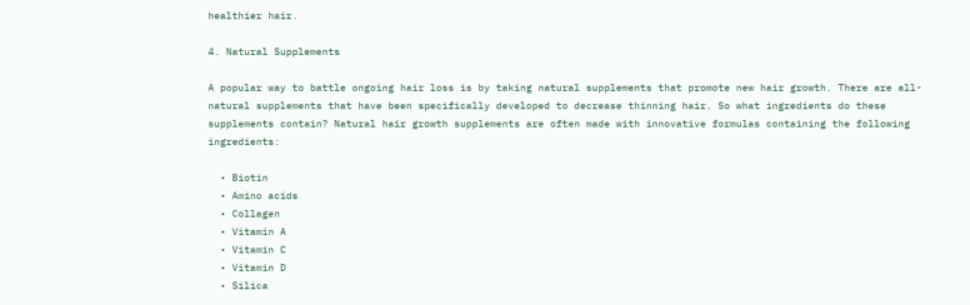healthier hair.

4. Natural Supplements

A popular way to battle ongoing hair loss is by taking natural supplements that promote new hair growth. There are all-natural supplements that have been specifically developed to decrease thinning hair. So what ingredients do these supplements contain? Natural hair growth supplements are often made with innovative formulas containing the following ingredients:

  • Biotin
  • Amino acids
  • Collagen
  • Vitamin A
  • Vitamin C
  • Vitamin D
  • Silica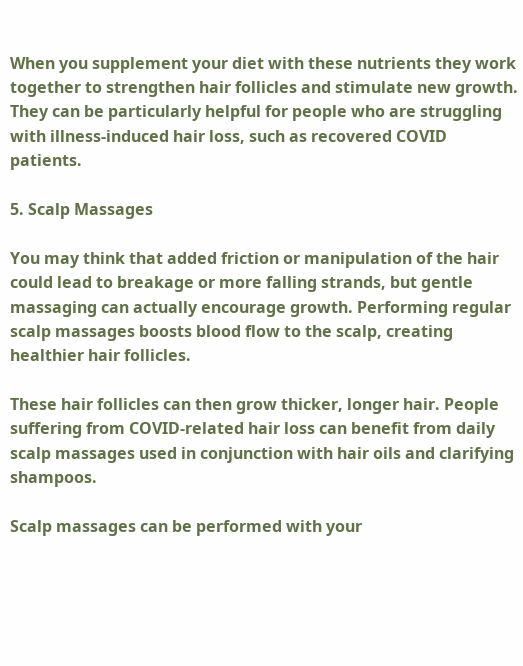When you supplement your diet with these nutrients they work together to strengthen hair follicles and stimulate new growth. They can be particularly helpful for people who are struggling with illness-induced hair loss, such as recovered COVID patients.

5. Scalp Massages

You may think that added friction or manipulation of the hair could lead to breakage or more falling strands, but gentle massaging can actually encourage growth. Performing regular scalp massages boosts blood flow to the scalp, creating healthier hair follicles.

These hair follicles can then grow thicker, longer hair. People suffering from COVID-related hair loss can benefit from daily scalp massages used in conjunction with hair oils and clarifying shampoos.

Scalp massages can be performed with your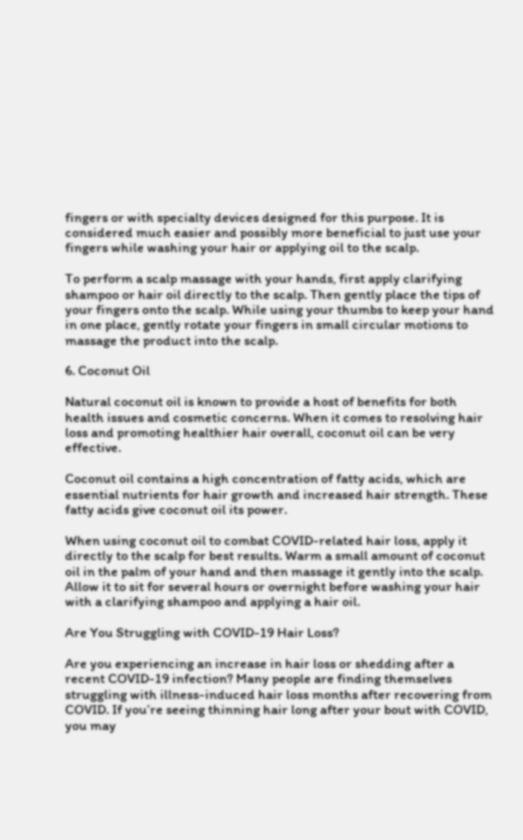fingers or with specialty devices designed for this purpose. It is considered much easier and possibly more beneficial to just use your fingers while washing your hair or applying oil to the scalp.

To perform a scalp massage with your hands, first apply clarifying shampoo or hair oil directly to the scalp. Then gently place the tips of your fingers onto the scalp. While using your thumbs to keep your hand in one place, gently rotate your fingers in small circular motions to massage the product into the scalp.

6. Coconut Oil

Natural coconut oil is known to provide a host of benefits for both health issues and cosmetic concerns. When it comes to resolving hair loss and promoting healthier hair overall, coconut oil can be very effective.

Coconut oil contains a high concentration of fatty acids, which are essential nutrients for hair growth and increased hair strength. These fatty acids give coconut oil its power.

When using coconut oil to combat COVID-related hair loss, apply it directly to the scalp for best results. Warm a small amount of coconut oil in the palm of your hand and then massage it gently into the scalp. Allow it to sit for several hours or overnight before washing your hair with a clarifying shampoo and applying a hair oil.

Are You Struggling with COVID-19 Hair Loss?

Are you experiencing an increase in hair loss or shedding after a recent COVID-19 infection? Many people are finding themselves struggling with illness-induced hair loss months after recovering from COVID. If you’re seeing thinning hair long after your bout with COVID, you may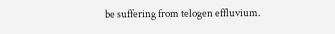be suffering from telogen effluvium.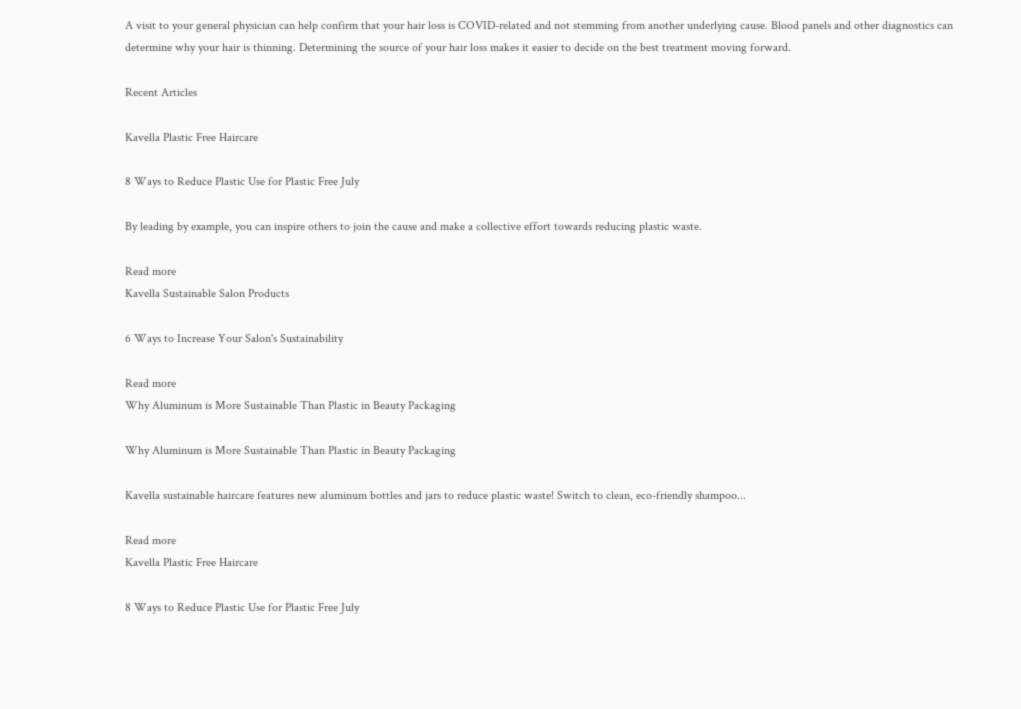A visit to your general physician can help confirm that your hair loss is COVID-related and not stemming from another underlying cause. Blood panels and other diagnostics can determine why your hair is thinning. Determining the source of your hair loss makes it easier to decide on the best treatment moving forward.

Recent Articles

Kavella Plastic Free Haircare

8 Ways to Reduce Plastic Use for Plastic Free July

By leading by example, you can inspire others to join the cause and make a collective effort towards reducing plastic waste.

Read more
Kavella Sustainable Salon Products

6 Ways to Increase Your Salon's Sustainability

Read more
Why Aluminum is More Sustainable Than Plastic in Beauty Packaging

Why Aluminum is More Sustainable Than Plastic in Beauty Packaging

Kavella sustainable haircare features new aluminum bottles and jars to reduce plastic waste! Switch to clean, eco-friendly shampoo...

Read more
Kavella Plastic Free Haircare

8 Ways to Reduce Plastic Use for Plastic Free July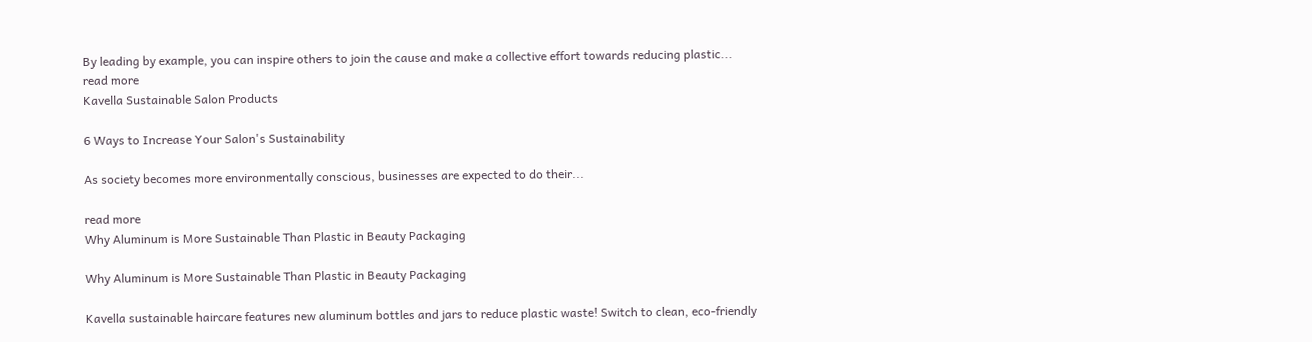By leading by example, you can inspire others to join the cause and make a collective effort towards reducing plastic...
read more
Kavella Sustainable Salon Products

6 Ways to Increase Your Salon's Sustainability

As society becomes more environmentally conscious, businesses are expected to do their...

read more
Why Aluminum is More Sustainable Than Plastic in Beauty Packaging

Why Aluminum is More Sustainable Than Plastic in Beauty Packaging

Kavella sustainable haircare features new aluminum bottles and jars to reduce plastic waste! Switch to clean, eco-friendly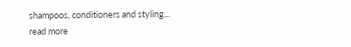shampoos, conditioners and styling...
read more